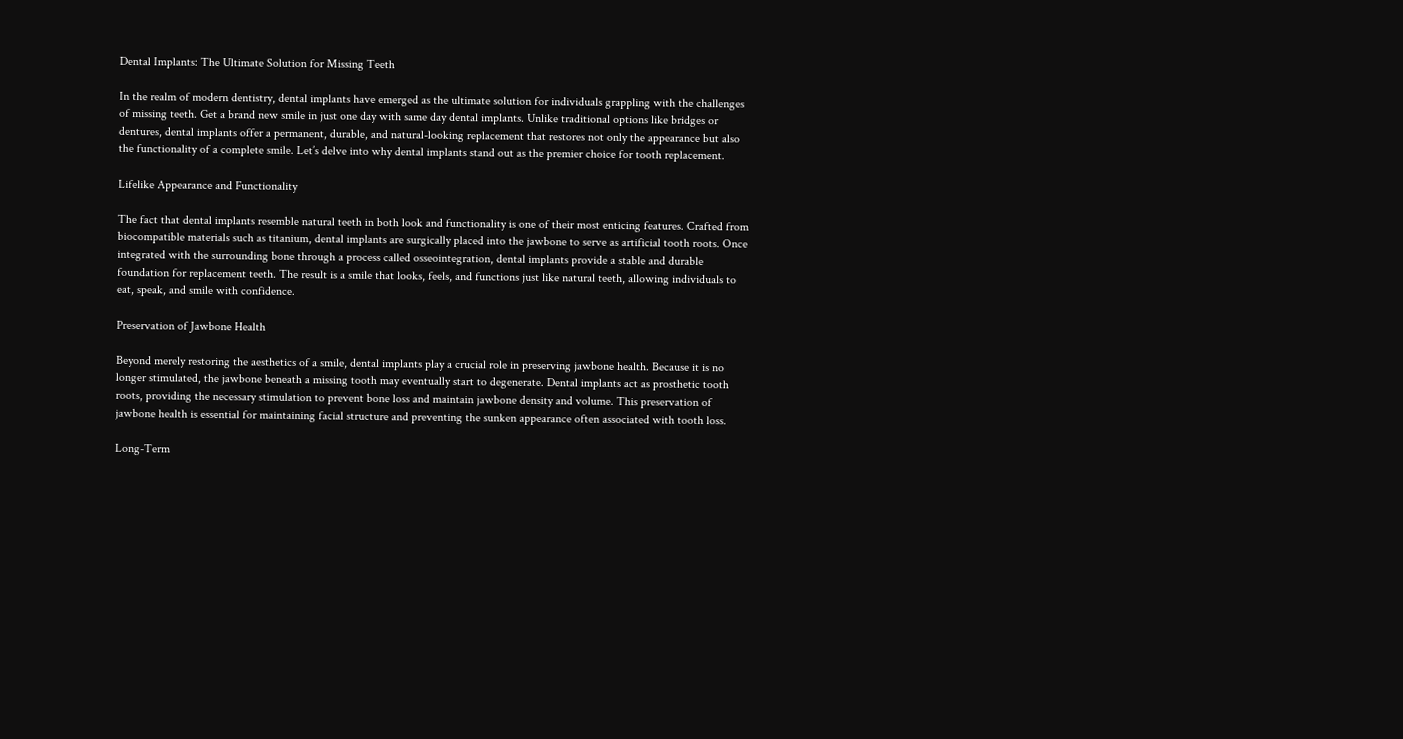Dental Implants: The Ultimate Solution for Missing Teeth

In the realm of modern dentistry, dental implants have emerged as the ultimate solution for individuals grappling with the challenges of missing teeth. Get a brand new smile in just one day with same day dental implants. Unlike traditional options like bridges or dentures, dental implants offer a permanent, durable, and natural-looking replacement that restores not only the appearance but also the functionality of a complete smile. Let’s delve into why dental implants stand out as the premier choice for tooth replacement.

Lifelike Appearance and Functionality

The fact that dental implants resemble natural teeth in both look and functionality is one of their most enticing features. Crafted from biocompatible materials such as titanium, dental implants are surgically placed into the jawbone to serve as artificial tooth roots. Once integrated with the surrounding bone through a process called osseointegration, dental implants provide a stable and durable foundation for replacement teeth. The result is a smile that looks, feels, and functions just like natural teeth, allowing individuals to eat, speak, and smile with confidence.

Preservation of Jawbone Health

Beyond merely restoring the aesthetics of a smile, dental implants play a crucial role in preserving jawbone health. Because it is no longer stimulated, the jawbone beneath a missing tooth may eventually start to degenerate. Dental implants act as prosthetic tooth roots, providing the necessary stimulation to prevent bone loss and maintain jawbone density and volume. This preservation of jawbone health is essential for maintaining facial structure and preventing the sunken appearance often associated with tooth loss.

Long-Term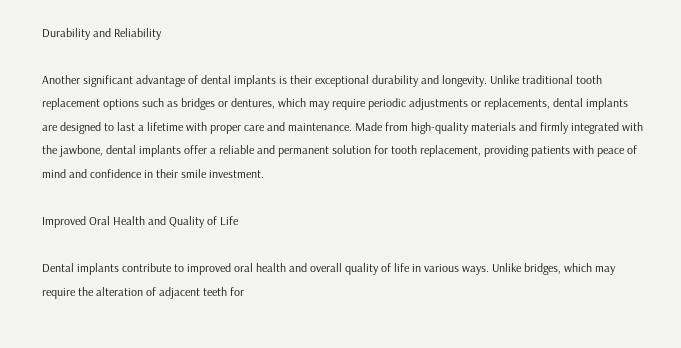Durability and Reliability

Another significant advantage of dental implants is their exceptional durability and longevity. Unlike traditional tooth replacement options such as bridges or dentures, which may require periodic adjustments or replacements, dental implants are designed to last a lifetime with proper care and maintenance. Made from high-quality materials and firmly integrated with the jawbone, dental implants offer a reliable and permanent solution for tooth replacement, providing patients with peace of mind and confidence in their smile investment.

Improved Oral Health and Quality of Life

Dental implants contribute to improved oral health and overall quality of life in various ways. Unlike bridges, which may require the alteration of adjacent teeth for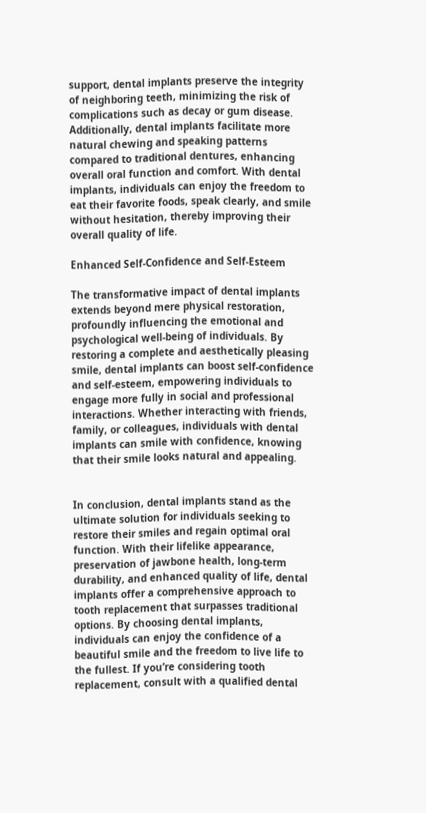support, dental implants preserve the integrity of neighboring teeth, minimizing the risk of complications such as decay or gum disease. Additionally, dental implants facilitate more natural chewing and speaking patterns compared to traditional dentures, enhancing overall oral function and comfort. With dental implants, individuals can enjoy the freedom to eat their favorite foods, speak clearly, and smile without hesitation, thereby improving their overall quality of life.

Enhanced Self-Confidence and Self-Esteem

The transformative impact of dental implants extends beyond mere physical restoration, profoundly influencing the emotional and psychological well-being of individuals. By restoring a complete and aesthetically pleasing smile, dental implants can boost self-confidence and self-esteem, empowering individuals to engage more fully in social and professional interactions. Whether interacting with friends, family, or colleagues, individuals with dental implants can smile with confidence, knowing that their smile looks natural and appealing.


In conclusion, dental implants stand as the ultimate solution for individuals seeking to restore their smiles and regain optimal oral function. With their lifelike appearance, preservation of jawbone health, long-term durability, and enhanced quality of life, dental implants offer a comprehensive approach to tooth replacement that surpasses traditional options. By choosing dental implants, individuals can enjoy the confidence of a beautiful smile and the freedom to live life to the fullest. If you’re considering tooth replacement, consult with a qualified dental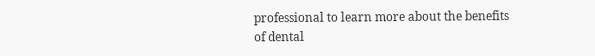professional to learn more about the benefits of dental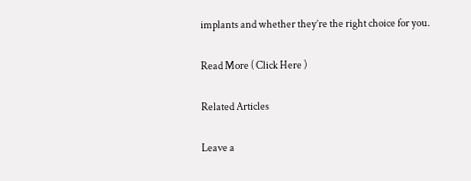implants and whether they’re the right choice for you.

Read More ( Click Here )

Related Articles

Leave a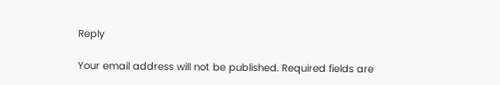Reply

Your email address will not be published. Required fields are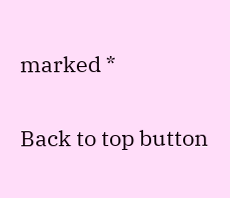marked *

Back to top button